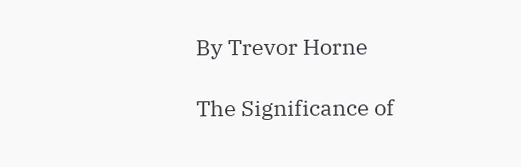By Trevor Horne

The Significance of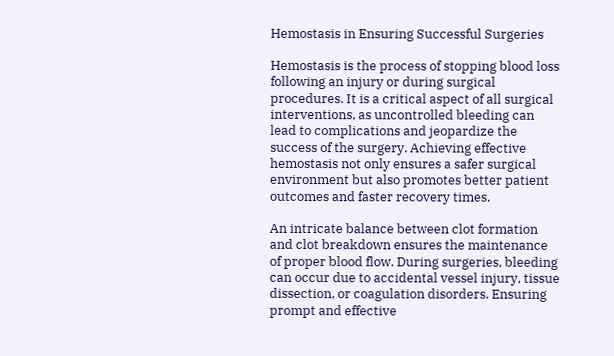Hemostasis in Ensuring Successful Surgeries

Hemostasis is the process of stopping blood loss following an injury or during surgical procedures. It is a critical aspect of all surgical interventions, as uncontrolled bleeding can lead to complications and jeopardize the success of the surgery. Achieving effective hemostasis not only ensures a safer surgical environment but also promotes better patient outcomes and faster recovery times.

An intricate balance between clot formation and clot breakdown ensures the maintenance of proper blood flow. During surgeries, bleeding can occur due to accidental vessel injury, tissue dissection, or coagulation disorders. Ensuring prompt and effective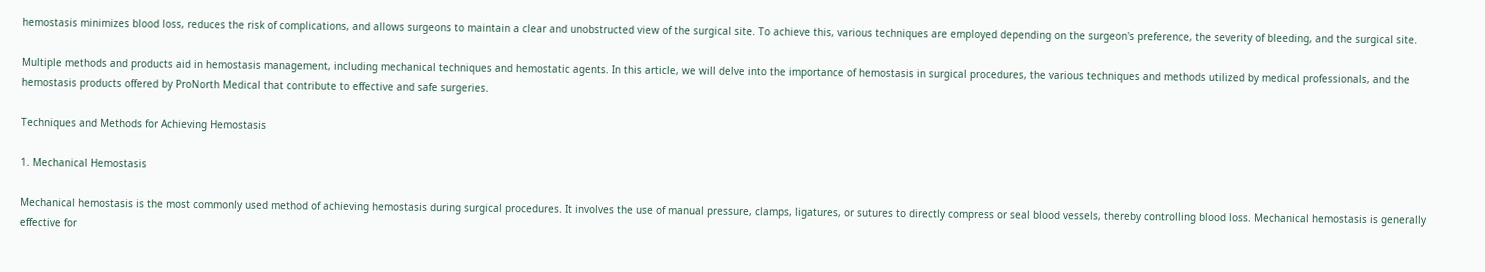hemostasis minimizes blood loss, reduces the risk of complications, and allows surgeons to maintain a clear and unobstructed view of the surgical site. To achieve this, various techniques are employed depending on the surgeon's preference, the severity of bleeding, and the surgical site.

Multiple methods and products aid in hemostasis management, including mechanical techniques and hemostatic agents. In this article, we will delve into the importance of hemostasis in surgical procedures, the various techniques and methods utilized by medical professionals, and the hemostasis products offered by ProNorth Medical that contribute to effective and safe surgeries.

Techniques and Methods for Achieving Hemostasis

1. Mechanical Hemostasis

Mechanical hemostasis is the most commonly used method of achieving hemostasis during surgical procedures. It involves the use of manual pressure, clamps, ligatures, or sutures to directly compress or seal blood vessels, thereby controlling blood loss. Mechanical hemostasis is generally effective for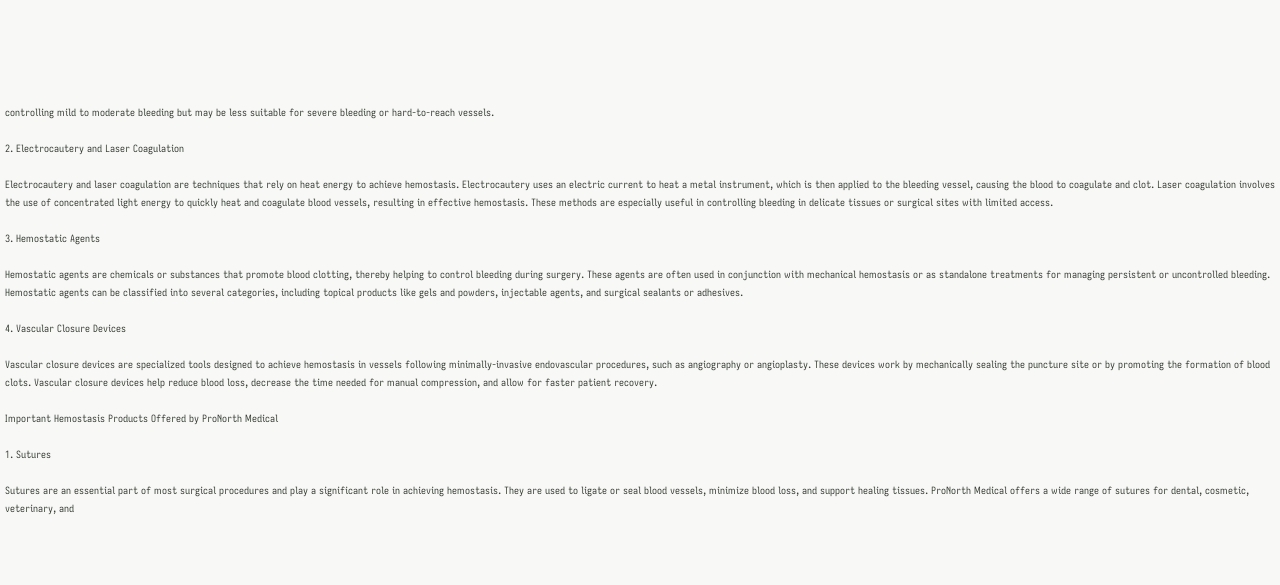controlling mild to moderate bleeding but may be less suitable for severe bleeding or hard-to-reach vessels.

2. Electrocautery and Laser Coagulation

Electrocautery and laser coagulation are techniques that rely on heat energy to achieve hemostasis. Electrocautery uses an electric current to heat a metal instrument, which is then applied to the bleeding vessel, causing the blood to coagulate and clot. Laser coagulation involves the use of concentrated light energy to quickly heat and coagulate blood vessels, resulting in effective hemostasis. These methods are especially useful in controlling bleeding in delicate tissues or surgical sites with limited access.

3. Hemostatic Agents

Hemostatic agents are chemicals or substances that promote blood clotting, thereby helping to control bleeding during surgery. These agents are often used in conjunction with mechanical hemostasis or as standalone treatments for managing persistent or uncontrolled bleeding. Hemostatic agents can be classified into several categories, including topical products like gels and powders, injectable agents, and surgical sealants or adhesives.

4. Vascular Closure Devices

Vascular closure devices are specialized tools designed to achieve hemostasis in vessels following minimally-invasive endovascular procedures, such as angiography or angioplasty. These devices work by mechanically sealing the puncture site or by promoting the formation of blood clots. Vascular closure devices help reduce blood loss, decrease the time needed for manual compression, and allow for faster patient recovery.

Important Hemostasis Products Offered by ProNorth Medical

1. Sutures

Sutures are an essential part of most surgical procedures and play a significant role in achieving hemostasis. They are used to ligate or seal blood vessels, minimize blood loss, and support healing tissues. ProNorth Medical offers a wide range of sutures for dental, cosmetic, veterinary, and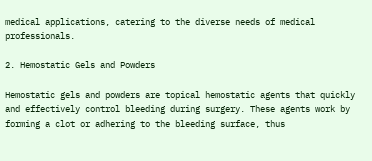medical applications, catering to the diverse needs of medical professionals.

2. Hemostatic Gels and Powders

Hemostatic gels and powders are topical hemostatic agents that quickly and effectively control bleeding during surgery. These agents work by forming a clot or adhering to the bleeding surface, thus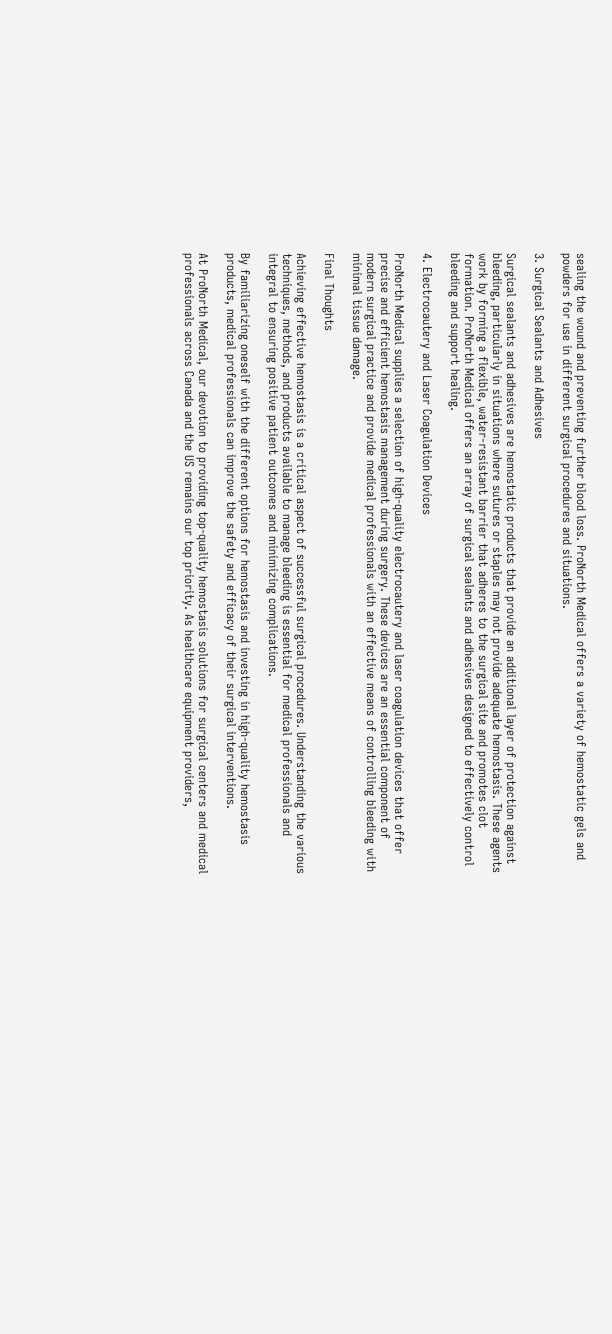sealing the wound and preventing further blood loss. ProNorth Medical offers a variety of hemostatic gels and powders for use in different surgical procedures and situations.

3. Surgical Sealants and Adhesives

Surgical sealants and adhesives are hemostatic products that provide an additional layer of protection against bleeding, particularly in situations where sutures or staples may not provide adequate hemostasis. These agents work by forming a flexible, water-resistant barrier that adheres to the surgical site and promotes clot formation. ProNorth Medical offers an array of surgical sealants and adhesives designed to effectively control bleeding and support healing.

4. Electrocautery and Laser Coagulation Devices

ProNorth Medical supplies a selection of high-quality electrocautery and laser coagulation devices that offer precise and efficient hemostasis management during surgery. These devices are an essential component of modern surgical practice and provide medical professionals with an effective means of controlling bleeding with minimal tissue damage.

Final Thoughts

Achieving effective hemostasis is a critical aspect of successful surgical procedures. Understanding the various techniques, methods, and products available to manage bleeding is essential for medical professionals and integral to ensuring positive patient outcomes and minimizing complications.

By familiarizing oneself with the different options for hemostasis and investing in high-quality hemostasis products, medical professionals can improve the safety and efficacy of their surgical interventions.

At ProNorth Medical, our devotion to providing top-quality hemostasis solutions for surgical centers and medical professionals across Canada and the US remains our top priority. As healthcare equipment providers,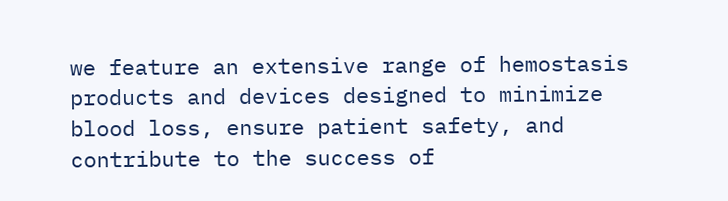we feature an extensive range of hemostasis products and devices designed to minimize blood loss, ensure patient safety, and contribute to the success of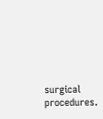surgical procedures.